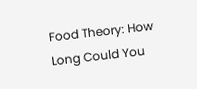Food Theory: How Long Could You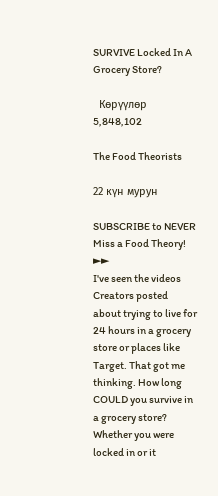SURVIVE Locked In A Grocery Store?

  Көрүүлөр 5,848,102

The Food Theorists

22 күн мурун

SUBSCRIBE to NEVER Miss a Food Theory! ►►
I've seen the videos Creators posted about trying to live for 24 hours in a grocery store or places like Target. That got me thinking. How long COULD you survive in a grocery store? Whether you were locked in or it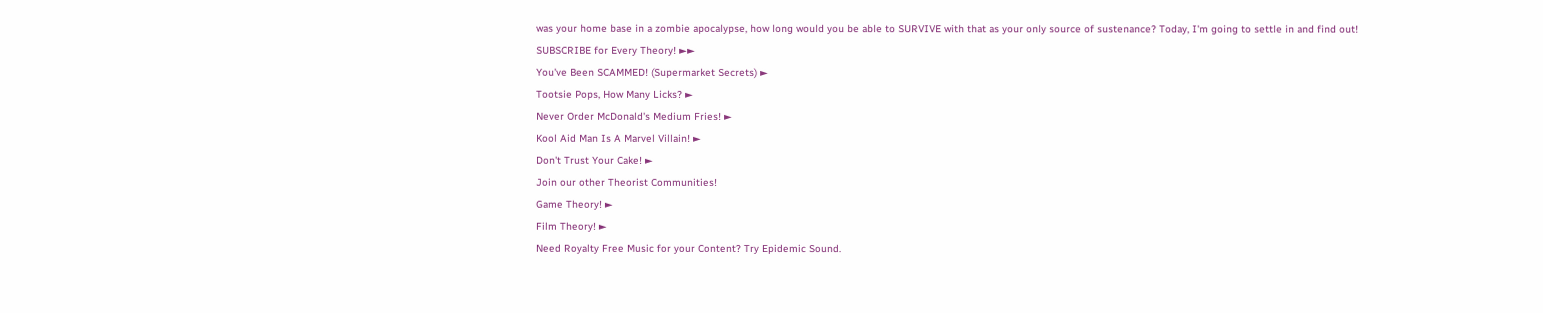was your home base in a zombie apocalypse, how long would you be able to SURVIVE with that as your only source of sustenance? Today, I'm going to settle in and find out!
SUBSCRIBE for Every Theory! ►►
You've Been SCAMMED! (Supermarket Secrets) ►
Tootsie Pops, How Many Licks? ►
Never Order McDonald's Medium Fries! ►
Kool Aid Man Is A Marvel Villain! ►
Don't Trust Your Cake! ►
Join our other Theorist Communities!
Game Theory! ►
Film Theory! ►
Need Royalty Free Music for your Content? Try Epidemic Sound.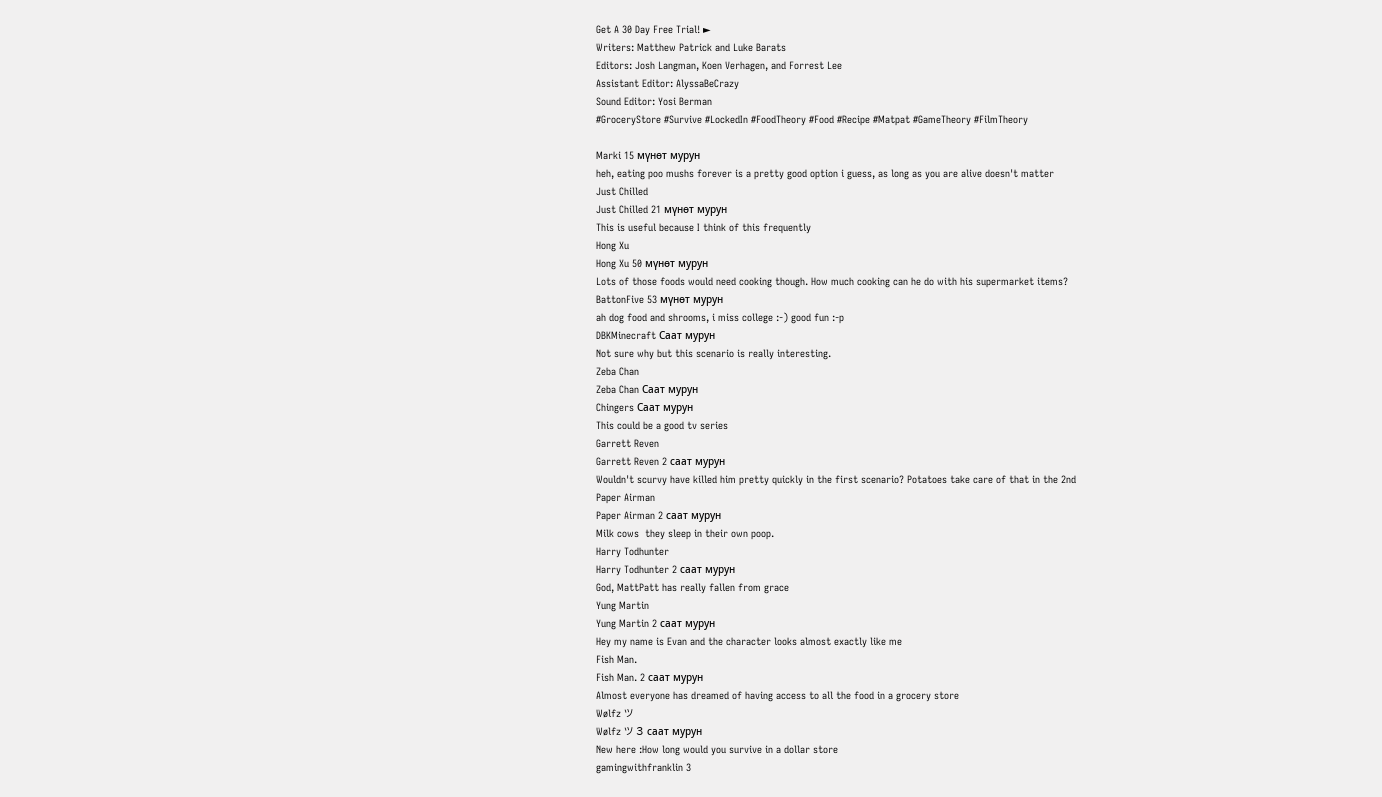Get A 30 Day Free Trial! ►
Writers: Matthew Patrick and Luke Barats
Editors: Josh Langman, Koen Verhagen, and Forrest Lee
Assistant Editor: AlyssaBeCrazy
Sound Editor: Yosi Berman
#GroceryStore #Survive #LockedIn #FoodTheory #Food #Recipe #Matpat #GameTheory #FilmTheory

Marki 15 мүнөт мурун
heh, eating poo mushs forever is a pretty good option i guess, as long as you are alive doesn't matter
Just Chilled
Just Chilled 21 мүнөт мурун
This is useful because I think of this frequently
Hong Xu
Hong Xu 50 мүнөт мурун
Lots of those foods would need cooking though. How much cooking can he do with his supermarket items?
BattonFive 53 мүнөт мурун
ah dog food and shrooms, i miss college :-) good fun :-p
DBKMinecraft Саат мурун
Not sure why but this scenario is really interesting.
Zeba Chan
Zeba Chan Саат мурун
Chingers Саат мурун
This could be a good tv series
Garrett Reven
Garrett Reven 2 саат мурун
Wouldn't scurvy have killed him pretty quickly in the first scenario? Potatoes take care of that in the 2nd
Paper Airman
Paper Airman 2 саат мурун
Milk cows  they sleep in their own poop.
Harry Todhunter
Harry Todhunter 2 саат мурун
God, MattPatt has really fallen from grace
Yung Martin
Yung Martin 2 саат мурун
Hey my name is Evan and the character looks almost exactly like me
Fish Man.
Fish Man. 2 саат мурун
Almost everyone has dreamed of having access to all the food in a grocery store
Wølfz ツ
Wølfz ツ 3 саат мурун
New here :How long would you survive in a dollar store
gamingwithfranklin 3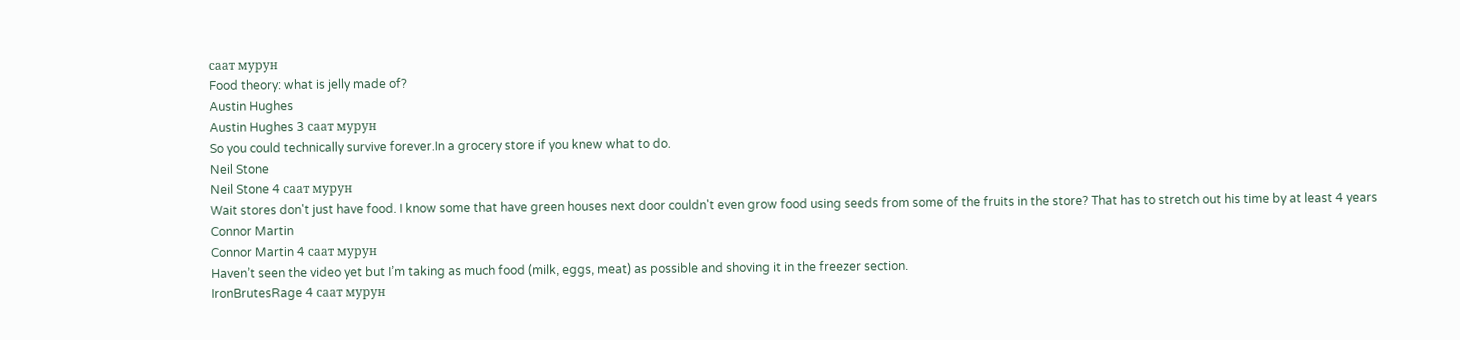саат мурун
Food theory: what is jelly made of?
Austin Hughes
Austin Hughes 3 саат мурун
So you could technically survive forever.In a grocery store if you knew what to do.
Neil Stone
Neil Stone 4 саат мурун
Wait stores don't just have food. I know some that have green houses next door couldn't even grow food using seeds from some of the fruits in the store? That has to stretch out his time by at least 4 years
Connor Martin
Connor Martin 4 саат мурун
Haven’t seen the video yet but I’m taking as much food (milk, eggs, meat) as possible and shoving it in the freezer section.
IronBrutesRage 4 саат мурун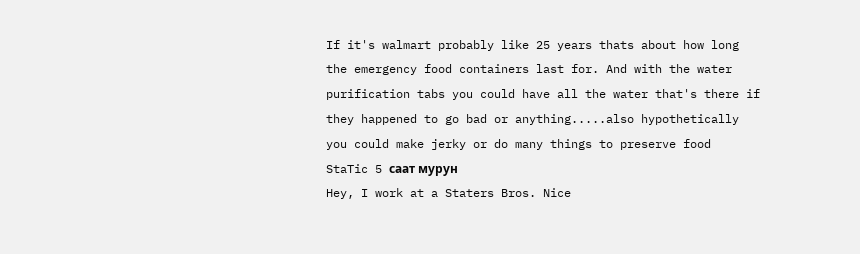If it's walmart probably like 25 years thats about how long the emergency food containers last for. And with the water purification tabs you could have all the water that's there if they happened to go bad or anything.....also hypothetically you could make jerky or do many things to preserve food
StaTic 5 саат мурун
Hey, I work at a Staters Bros. Nice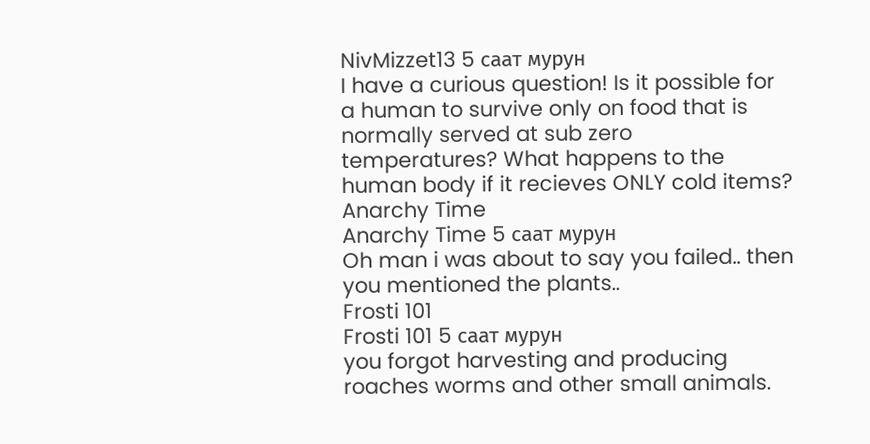NivMizzet13 5 саат мурун
I have a curious question! Is it possible for a human to survive only on food that is normally served at sub zero temperatures? What happens to the human body if it recieves ONLY cold items?
Anarchy Time
Anarchy Time 5 саат мурун
Oh man i was about to say you failed.. then you mentioned the plants..
Frosti 101
Frosti 101 5 саат мурун
you forgot harvesting and producing roaches worms and other small animals.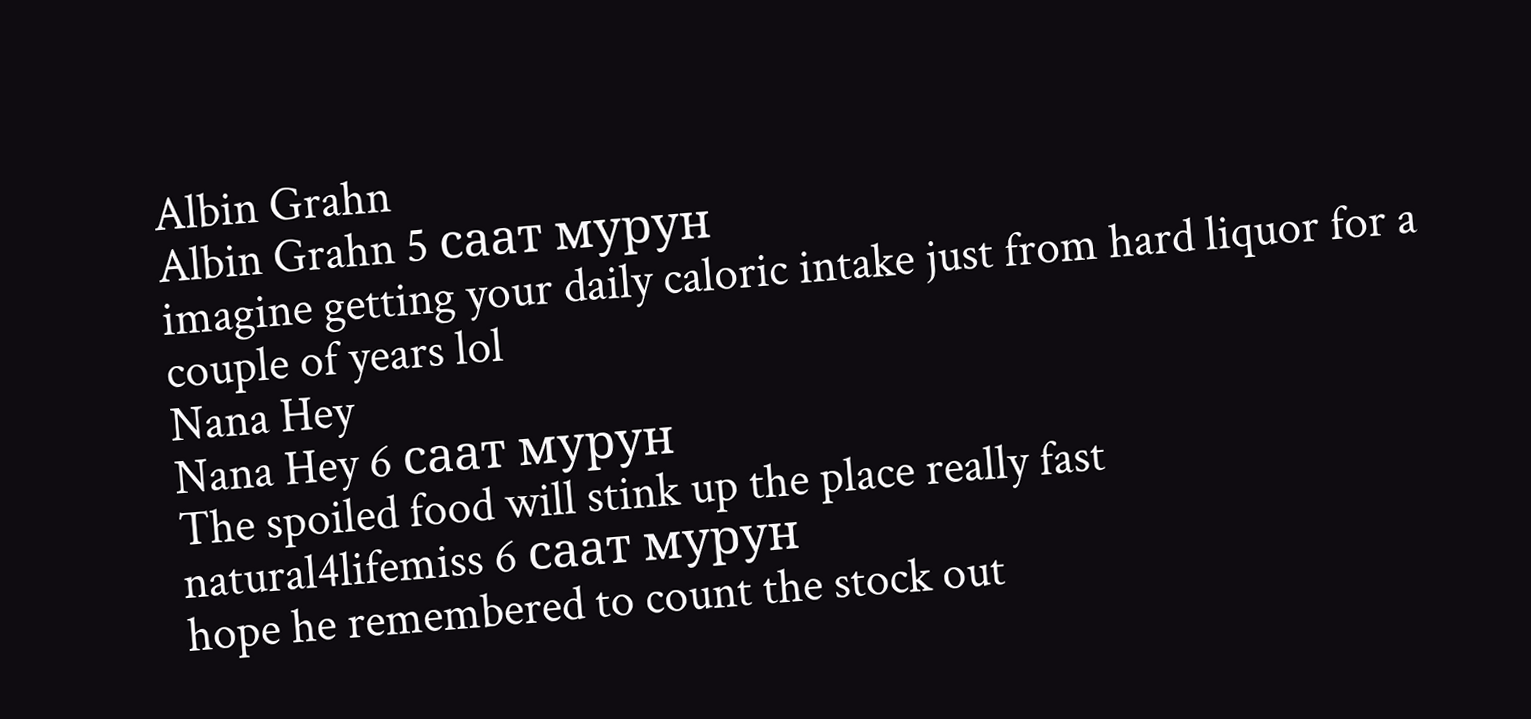Albin Grahn
Albin Grahn 5 саат мурун
imagine getting your daily caloric intake just from hard liquor for a couple of years lol
Nana Hey
Nana Hey 6 саат мурун
The spoiled food will stink up the place really fast
natural4lifemiss 6 саат мурун
hope he remembered to count the stock out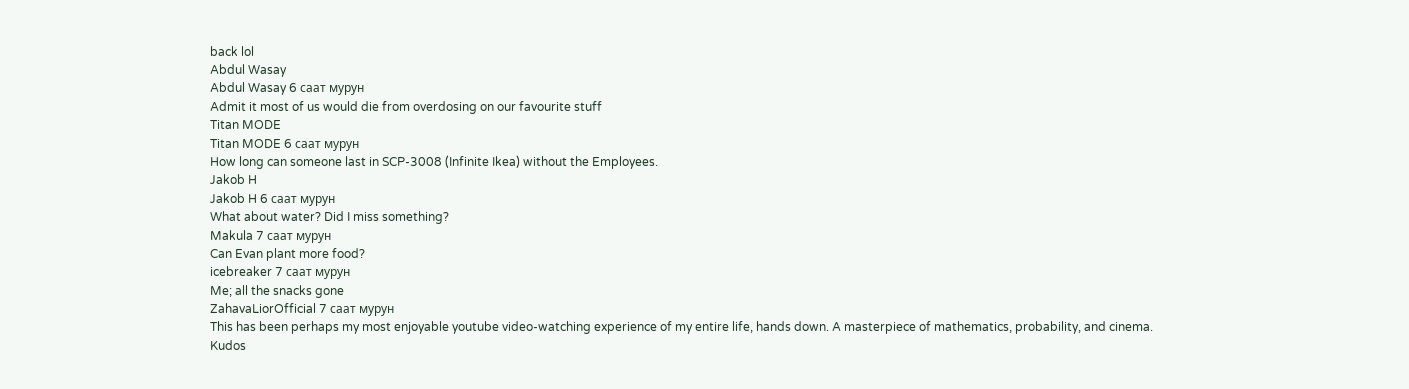back lol
Abdul Wasay
Abdul Wasay 6 саат мурун
Admit it most of us would die from overdosing on our favourite stuff
Titan MODE
Titan MODE 6 саат мурун
How long can someone last in SCP-3008 (Infinite Ikea) without the Employees.
Jakob H
Jakob H 6 саат мурун
What about water? Did I miss something?
Makula 7 саат мурун
Can Evan plant more food?
icebreaker 7 саат мурун
Me; all the snacks gone
ZahavaLiorOfficial 7 саат мурун
This has been perhaps my most enjoyable youtube video-watching experience of my entire life, hands down. A masterpiece of mathematics, probability, and cinema. Kudos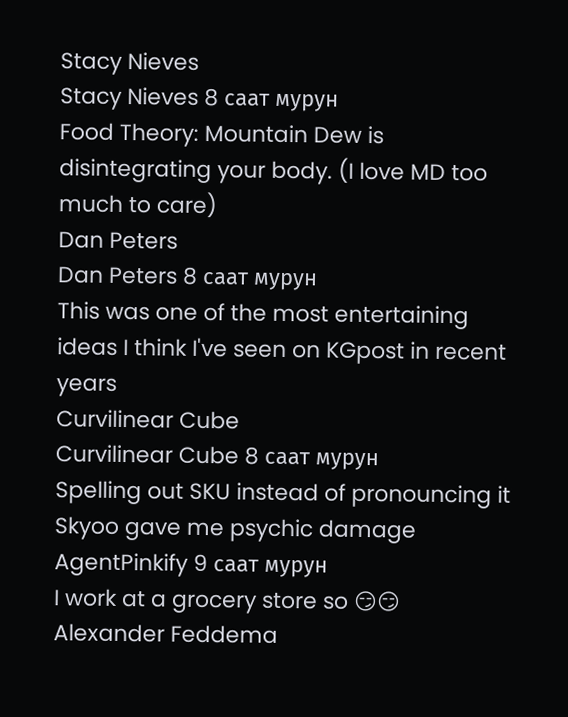Stacy Nieves
Stacy Nieves 8 саат мурун
Food Theory: Mountain Dew is disintegrating your body. (I love MD too much to care)
Dan Peters
Dan Peters 8 саат мурун
This was one of the most entertaining ideas I think I've seen on KGpost in recent years
Curvilinear Cube
Curvilinear Cube 8 саат мурун
Spelling out SKU instead of pronouncing it Skyoo gave me psychic damage
AgentPinkify 9 саат мурун
I work at a grocery store so 😏😏
Alexander Feddema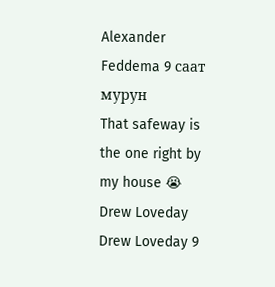Alexander Feddema 9 саат мурун
That safeway is the one right by my house 😭
Drew Loveday
Drew Loveday 9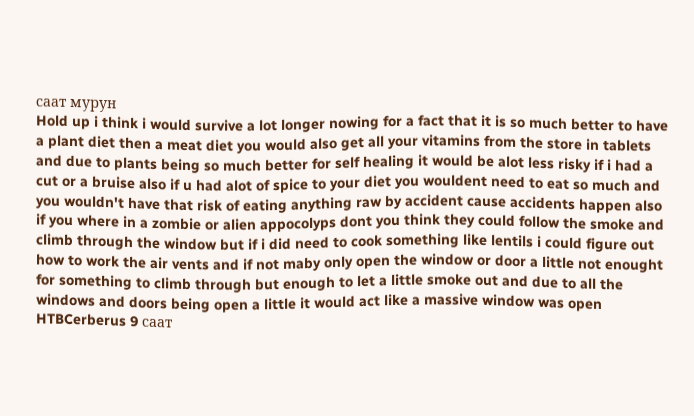саат мурун
Hold up i think i would survive a lot longer nowing for a fact that it is so much better to have a plant diet then a meat diet you would also get all your vitamins from the store in tablets and due to plants being so much better for self healing it would be alot less risky if i had a cut or a bruise also if u had alot of spice to your diet you wouldent need to eat so much and you wouldn't have that risk of eating anything raw by accident cause accidents happen also if you where in a zombie or alien appocolyps dont you think they could follow the smoke and climb through the window but if i did need to cook something like lentils i could figure out how to work the air vents and if not maby only open the window or door a little not enought for something to climb through but enough to let a little smoke out and due to all the windows and doors being open a little it would act like a massive window was open
HTBCerberus 9 саат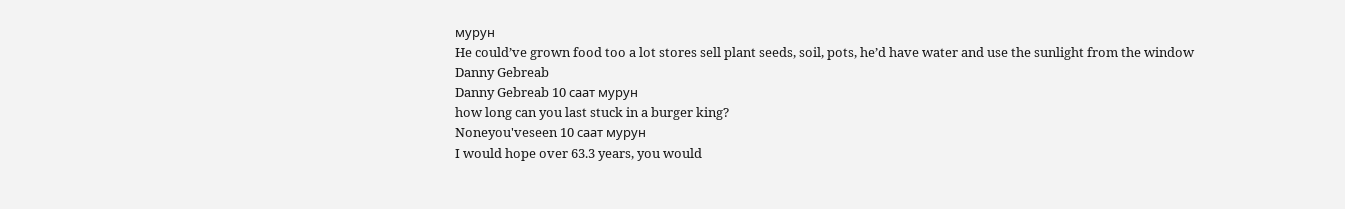мурун
He could’ve grown food too a lot stores sell plant seeds, soil, pots, he’d have water and use the sunlight from the window
Danny Gebreab
Danny Gebreab 10 саат мурун
how long can you last stuck in a burger king?
Noneyou'veseen 10 саат мурун
I would hope over 63.3 years, you would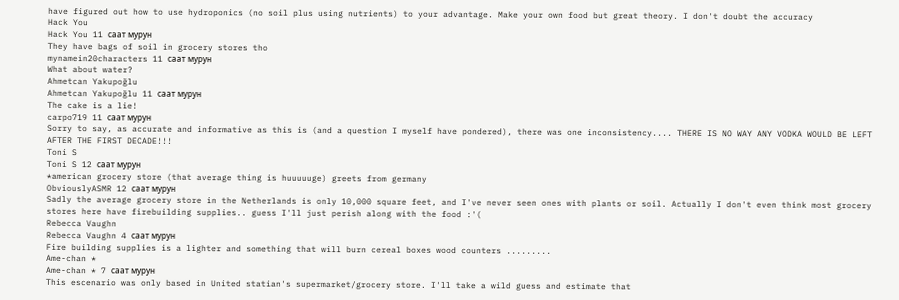have figured out how to use hydroponics (no soil plus using nutrients) to your advantage. Make your own food but great theory. I don't doubt the accuracy
Hack You
Hack You 11 саат мурун
They have bags of soil in grocery stores tho
mynamein20characters 11 саат мурун
What about water?
Ahmetcan Yakupoğlu
Ahmetcan Yakupoğlu 11 саат мурун
The cake is a lie!
carpo719 11 саат мурун
Sorry to say, as accurate and informative as this is (and a question I myself have pondered), there was one inconsistency.... THERE IS NO WAY ANY VODKA WOULD BE LEFT AFTER THE FIRST DECADE!!!
Toni S
Toni S 12 саат мурун
*american grocery store (that average thing is huuuuuge) greets from germany
ObviouslyASMR 12 саат мурун
Sadly the average grocery store in the Netherlands is only 10,000 square feet, and I've never seen ones with plants or soil. Actually I don't even think most grocery stores here have firebuilding supplies.. guess I'll just perish along with the food :'(
Rebecca Vaughn
Rebecca Vaughn 4 саат мурун
Fire building supplies is a lighter and something that will burn cereal boxes wood counters .........
Ame-chan *
Ame-chan * 7 саат мурун
This escenario was only based in United statian's supermarket/grocery store. I'll take a wild guess and estimate that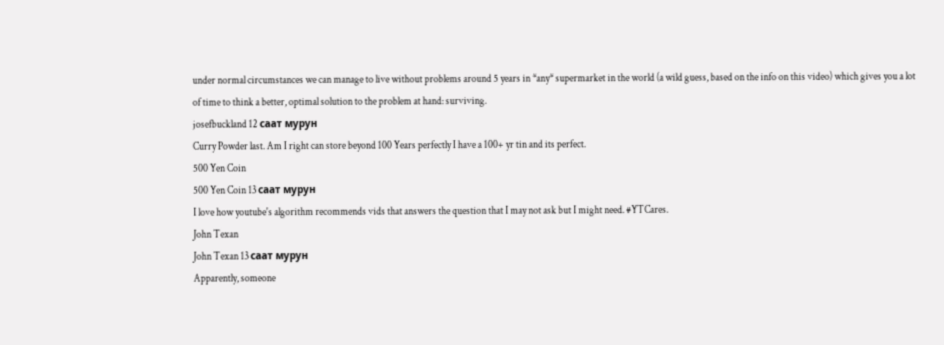under normal circumstances we can manage to live without problems around 5 years in *any* supermarket in the world (a wild guess, based on the info on this video) which gives you a lot of time to think a better, optimal solution to the problem at hand: surviving.
josefbuckland 12 саат мурун
Curry Powder last. Am I right can store beyond 100 Years perfectly I have a 100+ yr tin and its perfect.
500 Yen Coin
500 Yen Coin 13 саат мурун
I love how youtube's algorithm recommends vids that answers the question that I may not ask but I might need. #YTCares.
John Texan
John Texan 13 саат мурун
Apparently, someone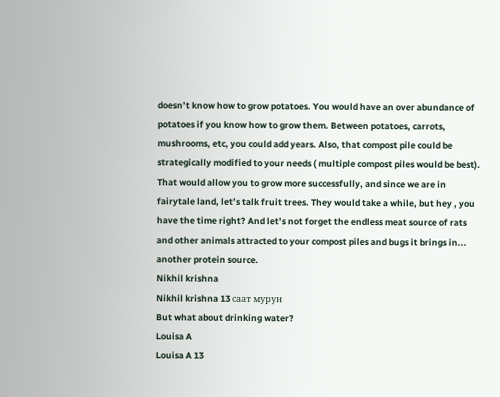doesn’t know how to grow potatoes. You would have an over abundance of potatoes if you know how to grow them. Between potatoes, carrots, mushrooms, etc, you could add years. Also, that compost pile could be strategically modified to your needs ( multiple compost piles would be best). That would allow you to grow more successfully, and since we are in fairytale land, let’s talk fruit trees. They would take a while, but hey , you have the time right? And let’s not forget the endless meat source of rats and other animals attracted to your compost piles and bugs it brings in... another protein source.
Nikhil krishna
Nikhil krishna 13 саат мурун
But what about drinking water?
Louisa A
Louisa A 13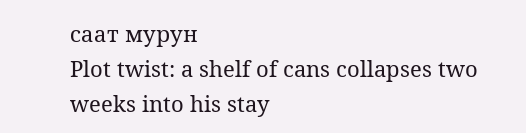саат мурун
Plot twist: a shelf of cans collapses two weeks into his stay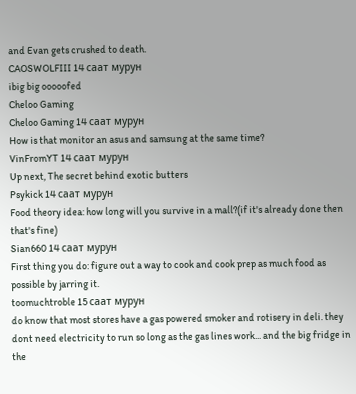and Evan gets crushed to death.
CAOSWOLFIII 14 саат мурун
ibig big ooooofed
Cheloo Gaming
Cheloo Gaming 14 саат мурун
How is that monitor an asus and samsung at the same time?
VinFromYT 14 саат мурун
Up next, The secret behind exotic butters
Psykick 14 саат мурун
Food theory idea: how long will you survive in a mall?(if it's already done then that's fine)
Sian660 14 саат мурун
First thing you do: figure out a way to cook and cook prep as much food as possible by jarring it.
toomuchtroble 15 саат мурун
do know that most stores have a gas powered smoker and rotisery in deli. they dont need electricity to run so long as the gas lines work... and the big fridge in the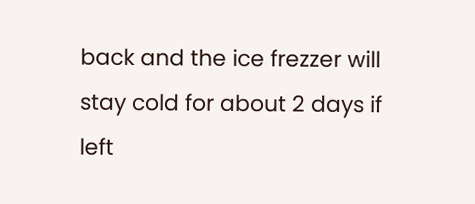back and the ice frezzer will stay cold for about 2 days if left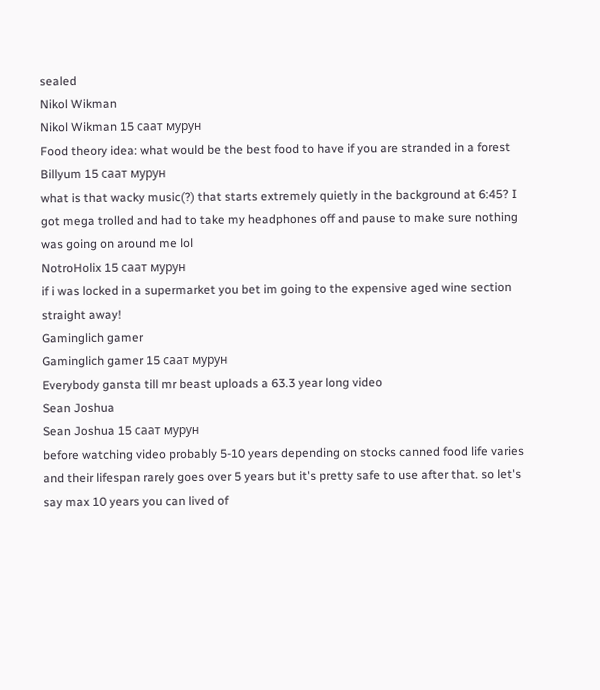sealed
Nikol Wikman
Nikol Wikman 15 саат мурун
Food theory idea: what would be the best food to have if you are stranded in a forest
Billyum 15 саат мурун
what is that wacky music(?) that starts extremely quietly in the background at 6:45? I got mega trolled and had to take my headphones off and pause to make sure nothing was going on around me lol
NotroHolix 15 саат мурун
if i was locked in a supermarket you bet im going to the expensive aged wine section straight away!
Gaminglich gamer
Gaminglich gamer 15 саат мурун
Everybody gansta till mr beast uploads a 63.3 year long video
Sean Joshua
Sean Joshua 15 саат мурун
before watching video probably 5-10 years depending on stocks canned food life varies and their lifespan rarely goes over 5 years but it's pretty safe to use after that. so let's say max 10 years you can lived of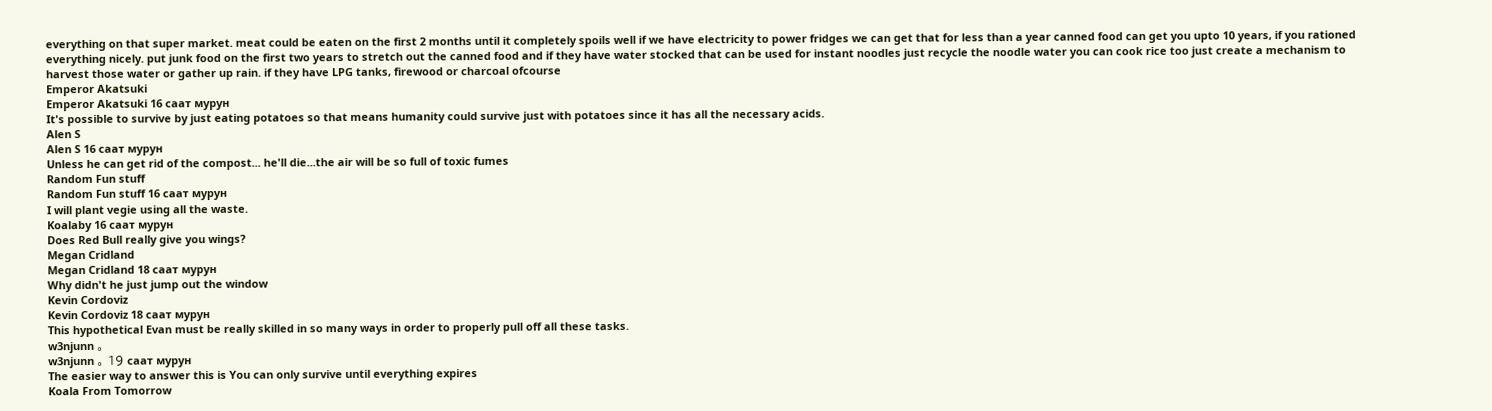everything on that super market. meat could be eaten on the first 2 months until it completely spoils well if we have electricity to power fridges we can get that for less than a year canned food can get you upto 10 years, if you rationed everything nicely. put junk food on the first two years to stretch out the canned food and if they have water stocked that can be used for instant noodles just recycle the noodle water you can cook rice too just create a mechanism to harvest those water or gather up rain. if they have LPG tanks, firewood or charcoal ofcourse
Emperor Akatsuki
Emperor Akatsuki 16 саат мурун
It's possible to survive by just eating potatoes so that means humanity could survive just with potatoes since it has all the necessary acids.
Alen S
Alen S 16 саат мурун
Unless he can get rid of the compost... he'll die...the air will be so full of toxic fumes
Random Fun stuff
Random Fun stuff 16 саат мурун
I will plant vegie using all the waste.
Koalaby 16 саат мурун
Does Red Bull really give you wings?
Megan Cridland
Megan Cridland 18 саат мурун
Why didn't he just jump out the window
Kevin Cordoviz
Kevin Cordoviz 18 саат мурун
This hypothetical Evan must be really skilled in so many ways in order to properly pull off all these tasks.
w3njunn 。
w3njunn 。 19 саат мурун
The easier way to answer this is You can only survive until everything expires
Koala From Tomorrow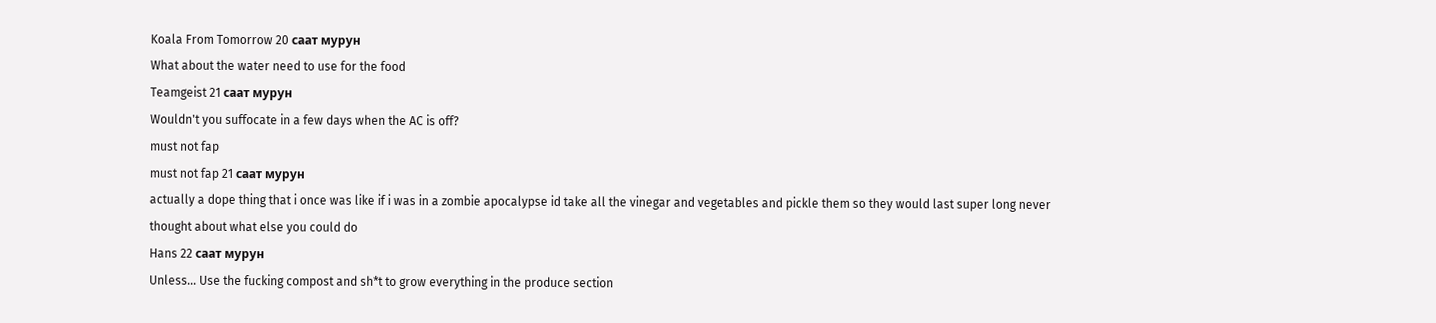Koala From Tomorrow 20 саат мурун
What about the water need to use for the food
Teamgeist 21 саат мурун
Wouldn't you suffocate in a few days when the AC is off?
must not fap
must not fap 21 саат мурун
actually a dope thing that i once was like if i was in a zombie apocalypse id take all the vinegar and vegetables and pickle them so they would last super long never thought about what else you could do
Hans 22 саат мурун
Unless... Use the fucking compost and sh*t to grow everything in the produce section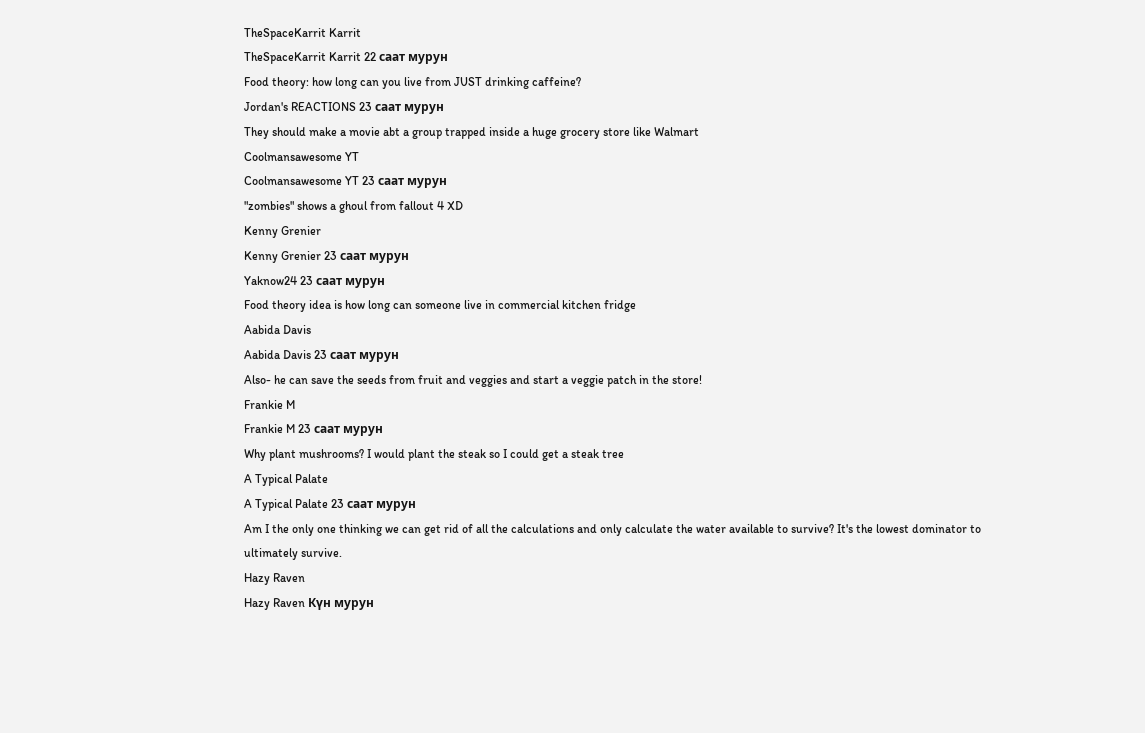TheSpaceKarrit Karrit
TheSpaceKarrit Karrit 22 саат мурун
Food theory: how long can you live from JUST drinking caffeine?
Jordan's REACTIONS 23 саат мурун
They should make a movie abt a group trapped inside a huge grocery store like Walmart
Coolmansawesome YT
Coolmansawesome YT 23 саат мурун
"zombies" shows a ghoul from fallout 4 XD
Kenny Grenier
Kenny Grenier 23 саат мурун
Yaknow24 23 саат мурун
Food theory idea is how long can someone live in commercial kitchen fridge
Aabida Davis
Aabida Davis 23 саат мурун
Also- he can save the seeds from fruit and veggies and start a veggie patch in the store!
Frankie M
Frankie M 23 саат мурун
Why plant mushrooms? I would plant the steak so I could get a steak tree
A Typical Palate
A Typical Palate 23 саат мурун
Am I the only one thinking we can get rid of all the calculations and only calculate the water available to survive? It's the lowest dominator to ultimately survive.
Hazy Raven
Hazy Raven Күн мурун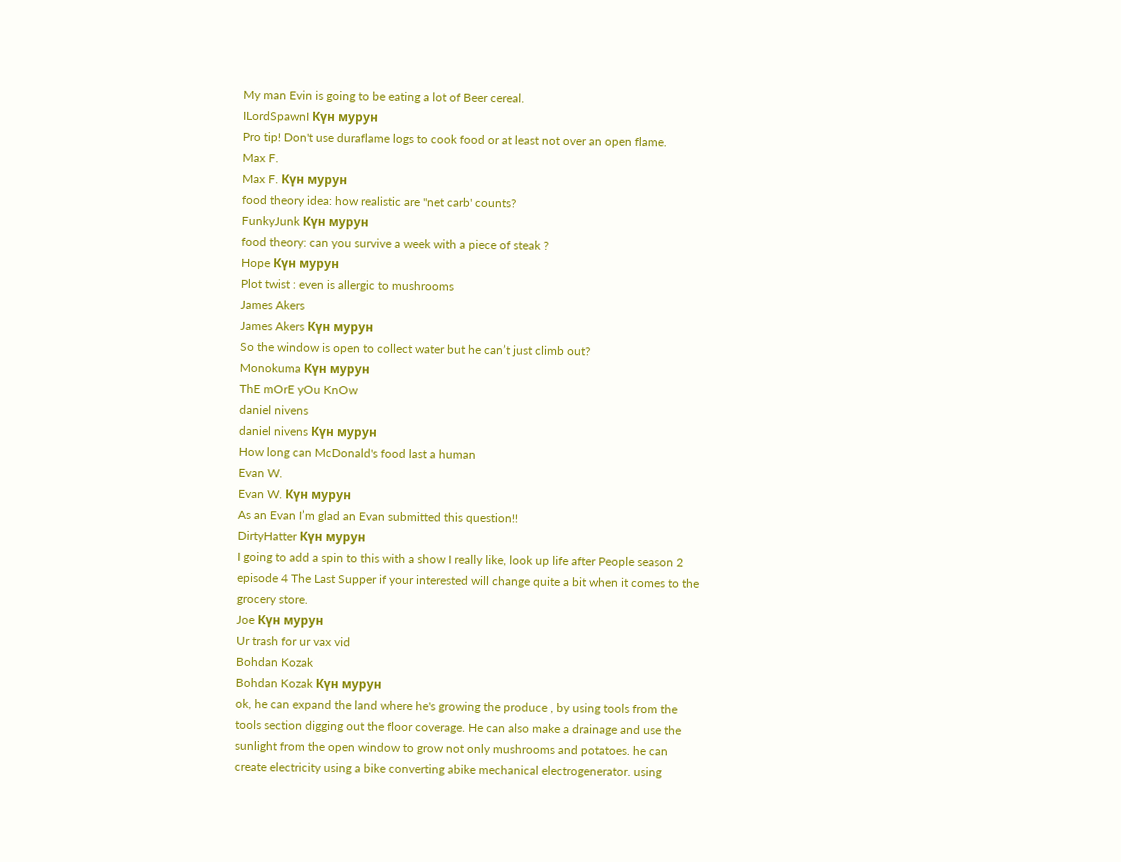My man Evin is going to be eating a lot of Beer cereal.
ILordSpawnI Күн мурун
Pro tip! Don't use duraflame logs to cook food or at least not over an open flame.
Max F.
Max F. Күн мурун
food theory idea: how realistic are "net carb' counts?
FunkyJunk Күн мурун
food theory: can you survive a week with a piece of steak ?
Hope Күн мурун
Plot twist : even is allergic to mushrooms
James Akers
James Akers Күн мурун
So the window is open to collect water but he can’t just climb out?
Monokuma Күн мурун
ThE mOrE yOu KnOw
daniel nivens
daniel nivens Күн мурун
How long can McDonald's food last a human
Evan W.
Evan W. Күн мурун
As an Evan I’m glad an Evan submitted this question!!
DirtyHatter Күн мурун
I going to add a spin to this with a show I really like, look up life after People season 2 episode 4 The Last Supper if your interested will change quite a bit when it comes to the grocery store.
Joe Күн мурун
Ur trash for ur vax vid
Bohdan Kozak
Bohdan Kozak Күн мурун
ok, he can expand the land where he's growing the produce , by using tools from the tools section digging out the floor coverage. He can also make a drainage and use the sunlight from the open window to grow not only mushrooms and potatoes. he can create electricity using a bike converting abike mechanical electrogenerator. using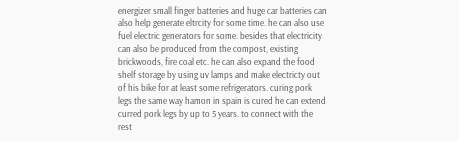energizer small finger batteries and huge car batteries can also help generate eltrcity for some time. he can also use fuel electric generators for some. besides that electricity can also be produced from the compost, existing brickwoods, fire coal etc. he can also expand the food shelf storage by using uv lamps and make electricty out of his bike for at least some refrigerators. curing pork legs the same way hamon in spain is cured he can extend curred pork legs by up to 5 years. to connect with the rest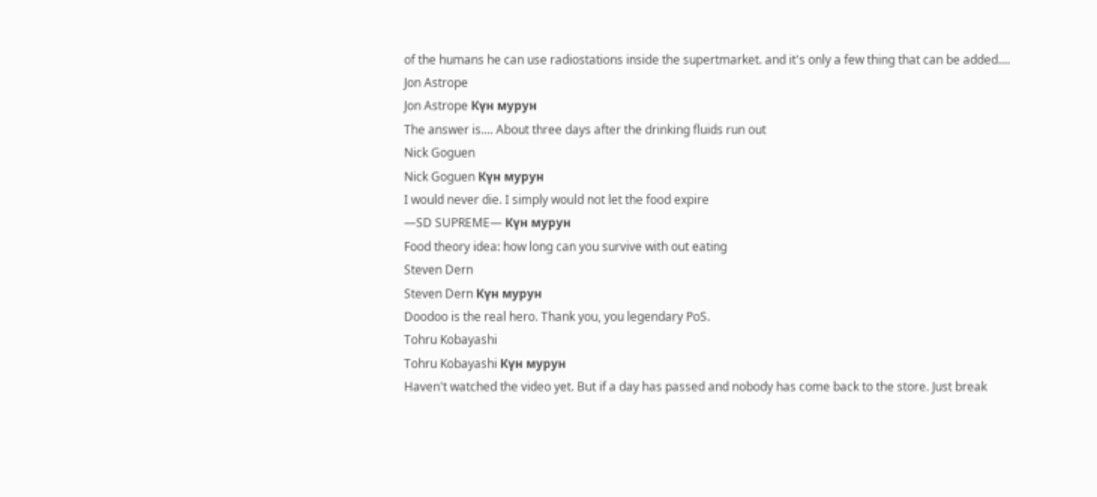of the humans he can use radiostations inside the supertmarket. and it's only a few thing that can be added....
Jon Astrope
Jon Astrope Күн мурун
The answer is.... About three days after the drinking fluids run out
Nick Goguen
Nick Goguen Күн мурун
I would never die. I simply would not let the food expire
—SD SUPREME— Күн мурун
Food theory idea: how long can you survive with out eating
Steven Dern
Steven Dern Күн мурун
Doodoo is the real hero. Thank you, you legendary PoS.
Tohru Kobayashi
Tohru Kobayashi Күн мурун
Haven't watched the video yet. But if a day has passed and nobody has come back to the store. Just break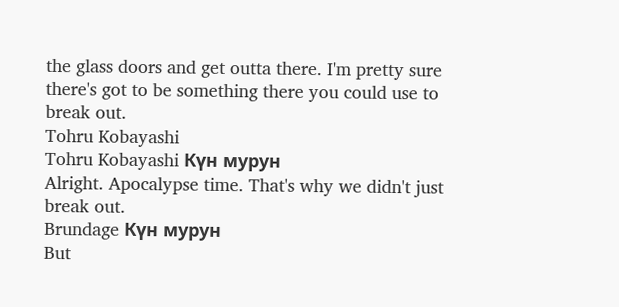the glass doors and get outta there. I'm pretty sure there's got to be something there you could use to break out.
Tohru Kobayashi
Tohru Kobayashi Күн мурун
Alright. Apocalypse time. That's why we didn't just break out.
Brundage Күн мурун
But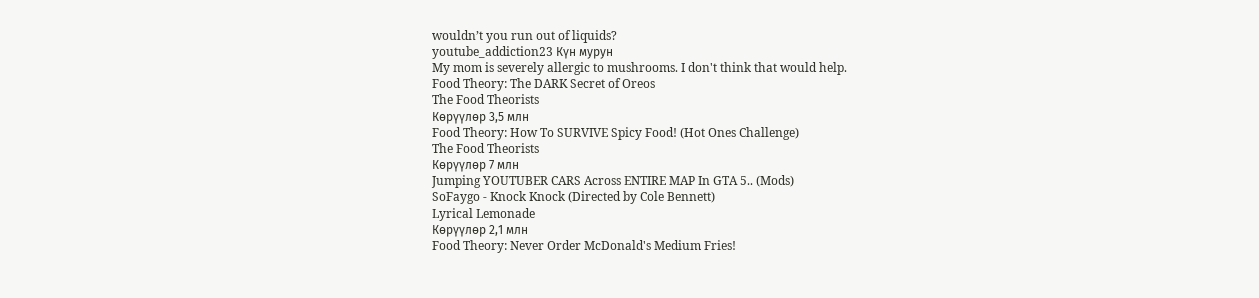wouldn’t you run out of liquids?
youtube_addiction23 Күн мурун
My mom is severely allergic to mushrooms. I don't think that would help.
Food Theory: The DARK Secret of Oreos
The Food Theorists
Көрүүлөр 3,5 млн
Food Theory: How To SURVIVE Spicy Food! (Hot Ones Challenge)
The Food Theorists
Көрүүлөр 7 млн
Jumping YOUTUBER CARS Across ENTIRE MAP In GTA 5.. (Mods)
SoFaygo - Knock Knock (Directed by Cole Bennett)
Lyrical Lemonade
Көрүүлөр 2,1 млн
Food Theory: Never Order McDonald's Medium Fries!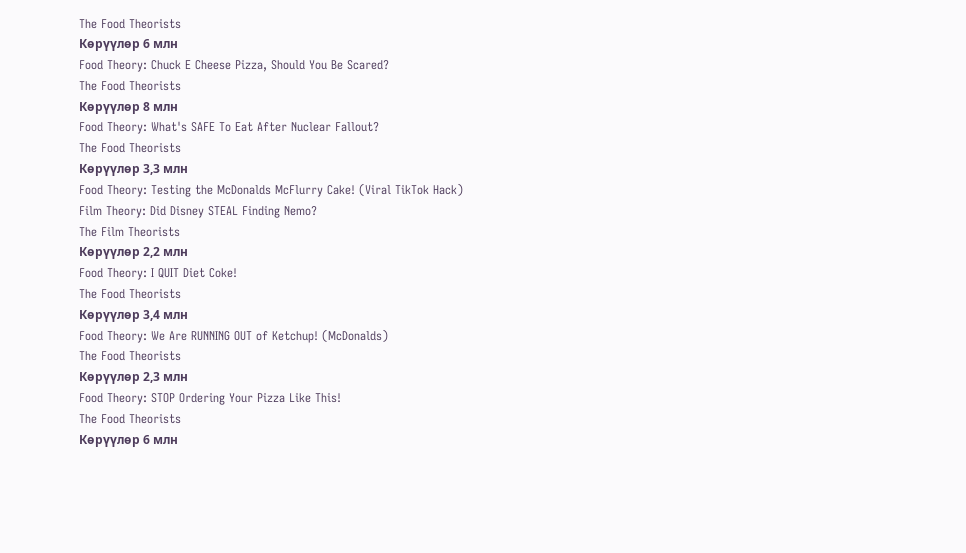The Food Theorists
Көрүүлөр 6 млн
Food Theory: Chuck E Cheese Pizza, Should You Be Scared?
The Food Theorists
Көрүүлөр 8 млн
Food Theory: What's SAFE To Eat After Nuclear Fallout?
The Food Theorists
Көрүүлөр 3,3 млн
Food Theory: Testing the McDonalds McFlurry Cake! (Viral TikTok Hack)
Film Theory: Did Disney STEAL Finding Nemo?
The Film Theorists
Көрүүлөр 2,2 млн
Food Theory: I QUIT Diet Coke!
The Food Theorists
Көрүүлөр 3,4 млн
Food Theory: We Are RUNNING OUT of Ketchup! (McDonalds)
The Food Theorists
Көрүүлөр 2,3 млн
Food Theory: STOP Ordering Your Pizza Like This!
The Food Theorists
Көрүүлөр 6 млн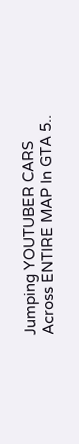Jumping YOUTUBER CARS Across ENTIRE MAP In GTA 5..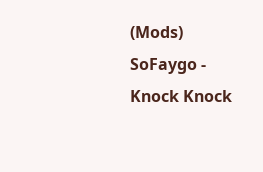(Mods)
SoFaygo - Knock Knock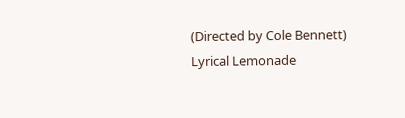(Directed by Cole Bennett)
Lyrical Lemonade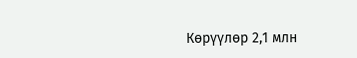Көрүүлөр 2,1 млн